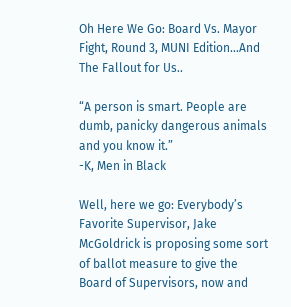Oh Here We Go: Board Vs. Mayor Fight, Round 3, MUNI Edition…And The Fallout for Us..

“A person is smart. People are dumb, panicky dangerous animals and you know it.”
-K, Men in Black

Well, here we go: Everybody’s Favorite Supervisor, Jake McGoldrick is proposing some sort of ballot measure to give the Board of Supervisors, now and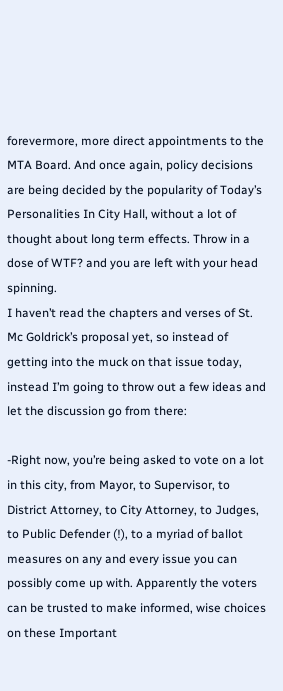forevermore, more direct appointments to the MTA Board. And once again, policy decisions are being decided by the popularity of Today’s Personalities In City Hall, without a lot of thought about long term effects. Throw in a dose of WTF? and you are left with your head spinning.
I haven’t read the chapters and verses of St. Mc Goldrick’s proposal yet, so instead of getting into the muck on that issue today, instead I’m going to throw out a few ideas and let the discussion go from there:

-Right now, you’re being asked to vote on a lot in this city, from Mayor, to Supervisor, to District Attorney, to City Attorney, to Judges, to Public Defender (!), to a myriad of ballot measures on any and every issue you can possibly come up with. Apparently the voters can be trusted to make informed, wise choices on these Important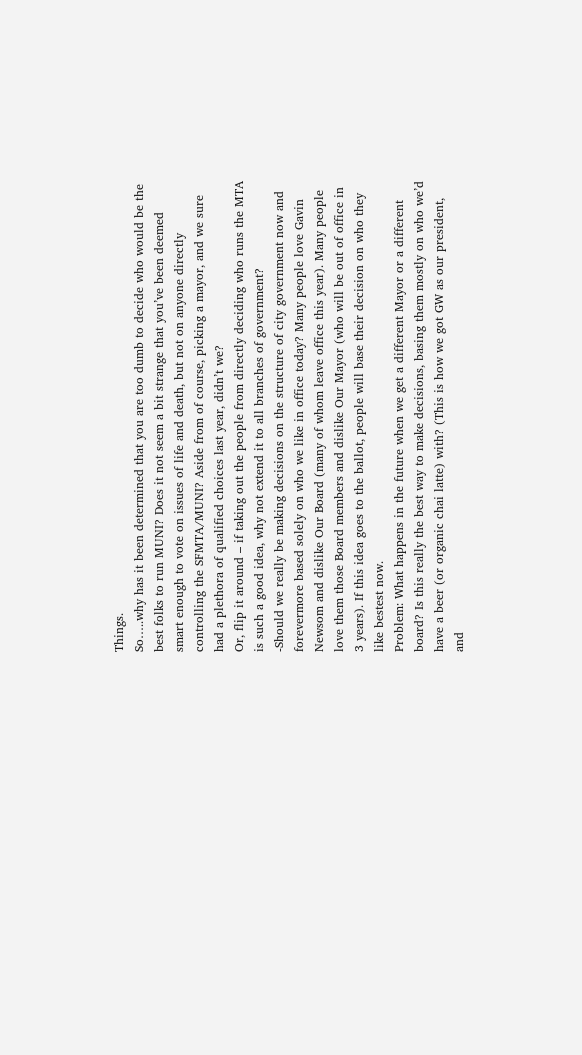Things.
So…..why has it been determined that you are too dumb to decide who would be the best folks to run MUNI? Does it not seem a bit strange that you’ve been deemed smart enough to vote on issues of life and death, but not on anyone directly controlling the SFMTA/MUNI? Aside from of course, picking a mayor, and we sure had a plethora of qualified choices last year, didn’t we?
Or, flip it around – if taking out the people from directly deciding who runs the MTA is such a good idea, why not extend it to all branches of government?
-Should we really be making decisions on the structure of city government now and forevermore based solely on who we like in office today? Many people love Gavin Newsom and dislike Our Board (many of whom leave office this year). Many people love them those Board members and dislike Our Mayor (who will be out of office in 3 years). If this idea goes to the ballot, people will base their decision on who they like bestest now.
Problem: What happens in the future when we get a different Mayor or a different board? Is this really the best way to make decisions, basing them mostly on who we’d have a beer (or organic chai latte) with? (This is how we got GW as our president, and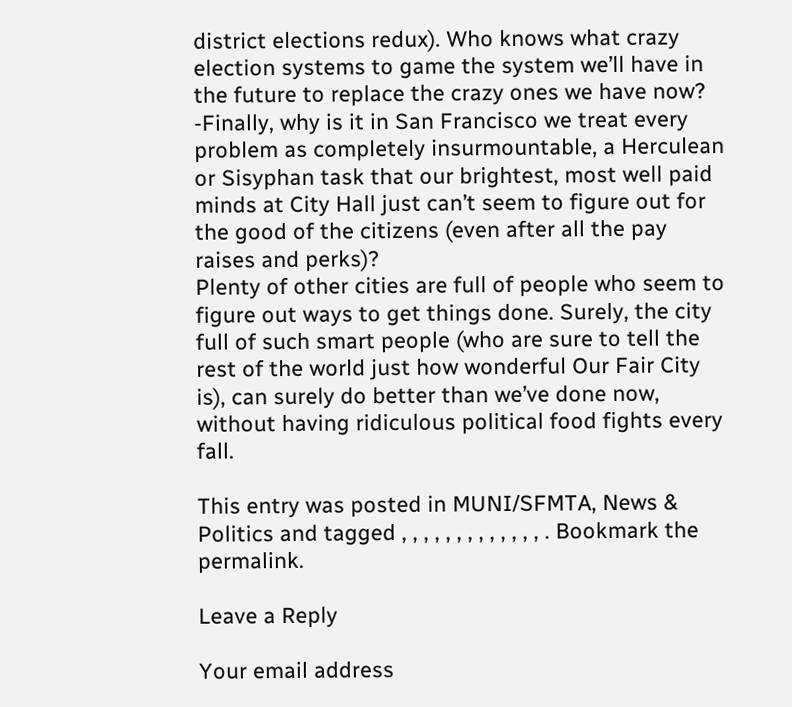district elections redux). Who knows what crazy election systems to game the system we’ll have in the future to replace the crazy ones we have now?
-Finally, why is it in San Francisco we treat every problem as completely insurmountable, a Herculean or Sisyphan task that our brightest, most well paid minds at City Hall just can’t seem to figure out for the good of the citizens (even after all the pay raises and perks)?
Plenty of other cities are full of people who seem to figure out ways to get things done. Surely, the city full of such smart people (who are sure to tell the rest of the world just how wonderful Our Fair City is), can surely do better than we’ve done now, without having ridiculous political food fights every fall.

This entry was posted in MUNI/SFMTA, News & Politics and tagged , , , , , , , , , , , , , . Bookmark the permalink.

Leave a Reply

Your email address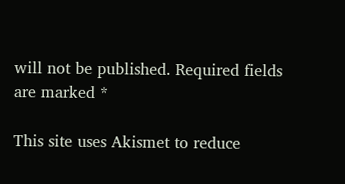will not be published. Required fields are marked *

This site uses Akismet to reduce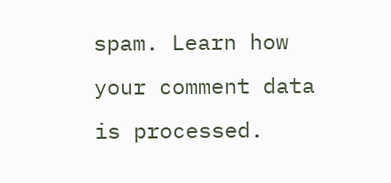spam. Learn how your comment data is processed.